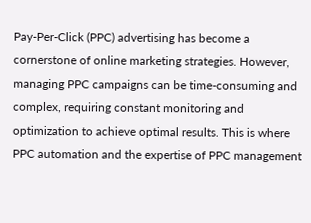Pay-Per-Click (PPC) advertising has become a cornerstone of online marketing strategies. However, managing PPC campaigns can be time-consuming and complex, requiring constant monitoring and optimization to achieve optimal results. This is where PPC automation and the expertise of PPC management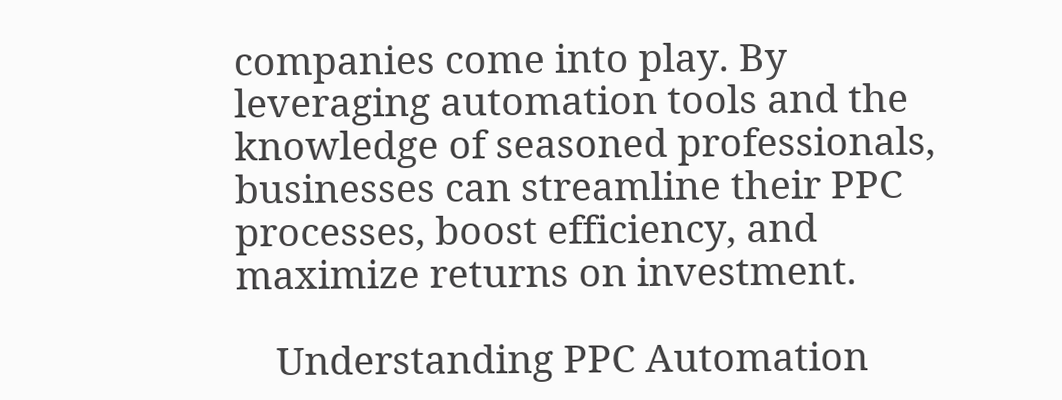companies come into play. By leveraging automation tools and the knowledge of seasoned professionals, businesses can streamline their PPC processes, boost efficiency, and maximize returns on investment.

    Understanding PPC Automation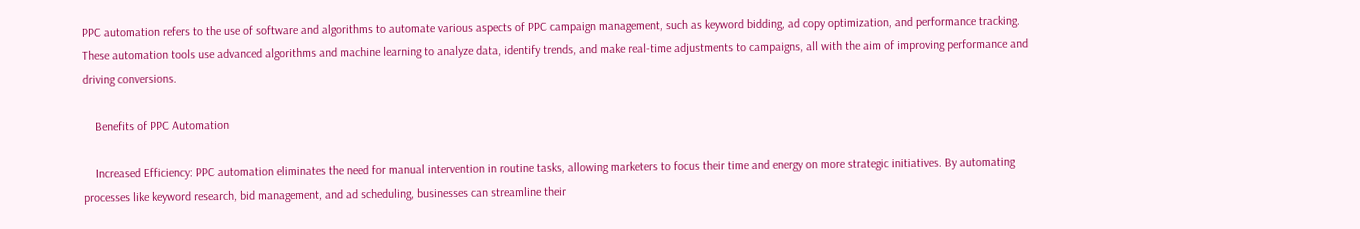PPC automation refers to the use of software and algorithms to automate various aspects of PPC campaign management, such as keyword bidding, ad copy optimization, and performance tracking. These automation tools use advanced algorithms and machine learning to analyze data, identify trends, and make real-time adjustments to campaigns, all with the aim of improving performance and driving conversions.

    Benefits of PPC Automation

    Increased Efficiency: PPC automation eliminates the need for manual intervention in routine tasks, allowing marketers to focus their time and energy on more strategic initiatives. By automating processes like keyword research, bid management, and ad scheduling, businesses can streamline their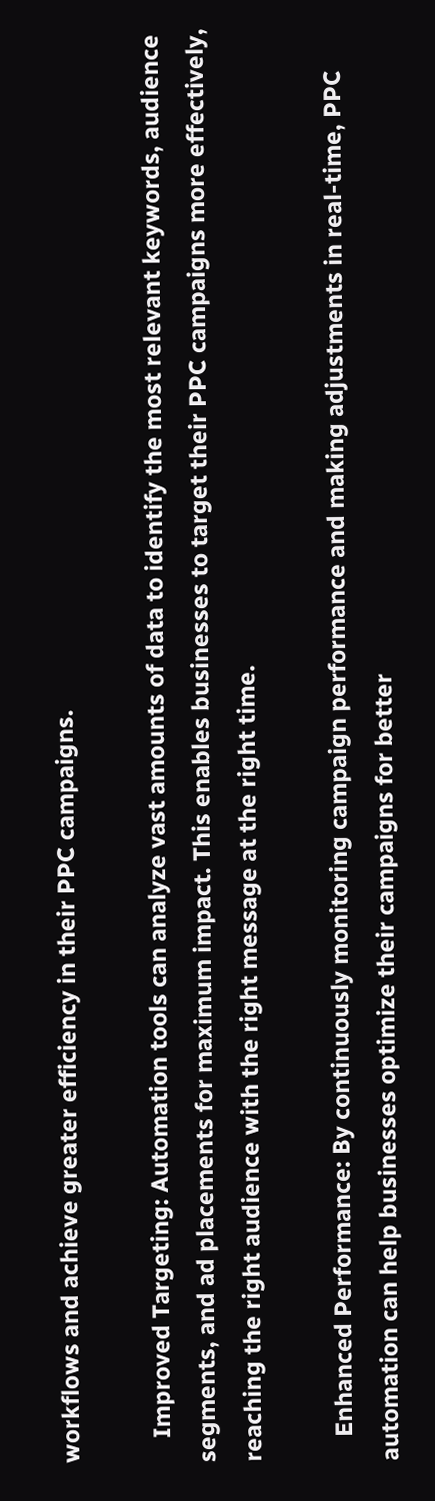workflows and achieve greater efficiency in their PPC campaigns.

    Improved Targeting: Automation tools can analyze vast amounts of data to identify the most relevant keywords, audience segments, and ad placements for maximum impact. This enables businesses to target their PPC campaigns more effectively, reaching the right audience with the right message at the right time.

    Enhanced Performance: By continuously monitoring campaign performance and making adjustments in real-time, PPC automation can help businesses optimize their campaigns for better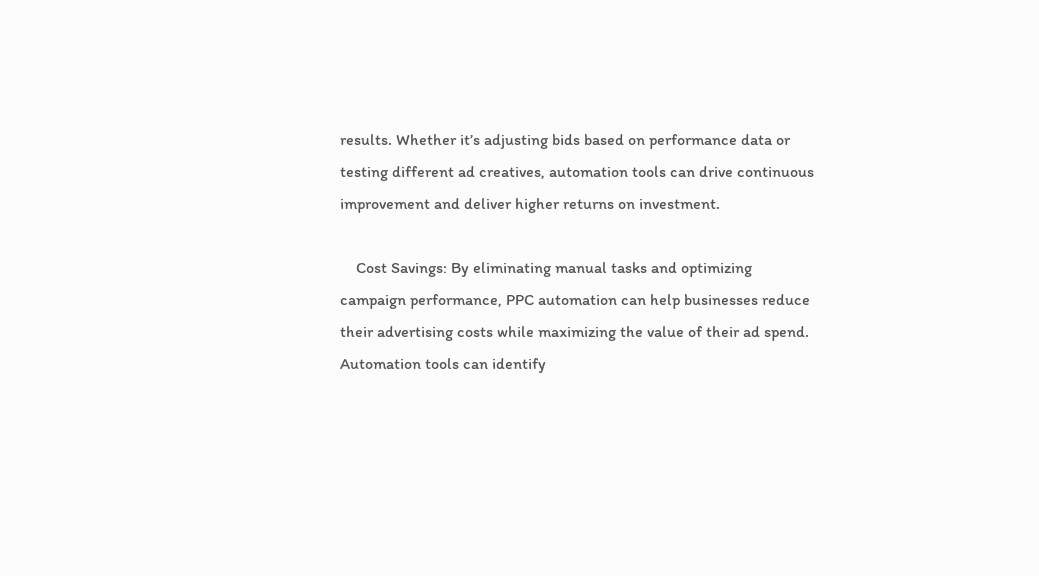results. Whether it’s adjusting bids based on performance data or testing different ad creatives, automation tools can drive continuous improvement and deliver higher returns on investment.

    Cost Savings: By eliminating manual tasks and optimizing campaign performance, PPC automation can help businesses reduce their advertising costs while maximizing the value of their ad spend. Automation tools can identify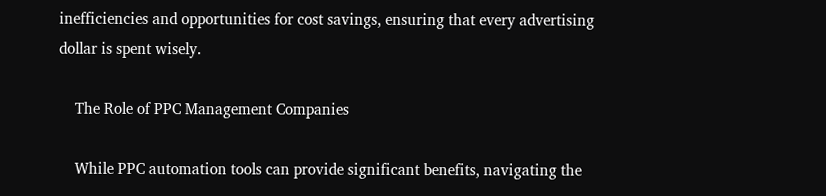inefficiencies and opportunities for cost savings, ensuring that every advertising dollar is spent wisely.

    The Role of PPC Management Companies

    While PPC automation tools can provide significant benefits, navigating the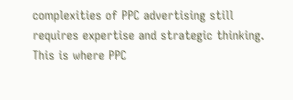complexities of PPC advertising still requires expertise and strategic thinking. This is where PPC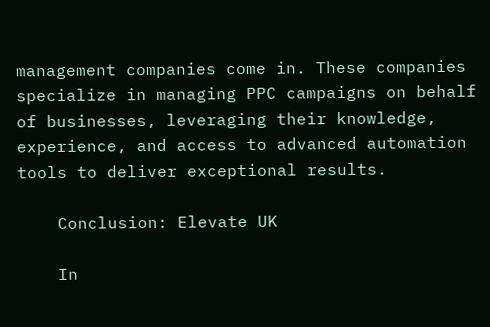management companies come in. These companies specialize in managing PPC campaigns on behalf of businesses, leveraging their knowledge, experience, and access to advanced automation tools to deliver exceptional results.

    Conclusion: Elevate UK

    In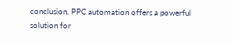conclusion, PPC automation offers a powerful solution for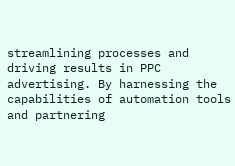streamlining processes and driving results in PPC advertising. By harnessing the capabilities of automation tools and partnering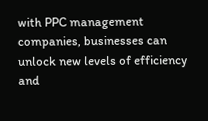with PPC management companies, businesses can unlock new levels of efficiency and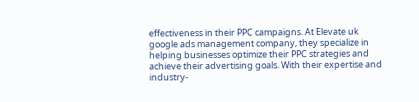effectiveness in their PPC campaigns. At Elevate uk google ads management company, they specialize in helping businesses optimize their PPC strategies and achieve their advertising goals. With their expertise and industry-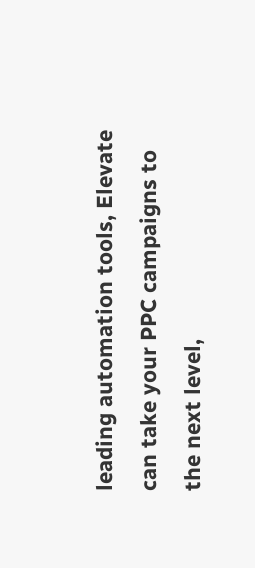leading automation tools, Elevate can take your PPC campaigns to the next level,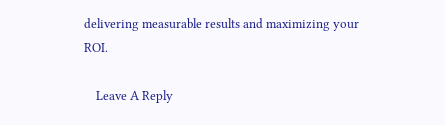delivering measurable results and maximizing your ROI.

    Leave A Reply